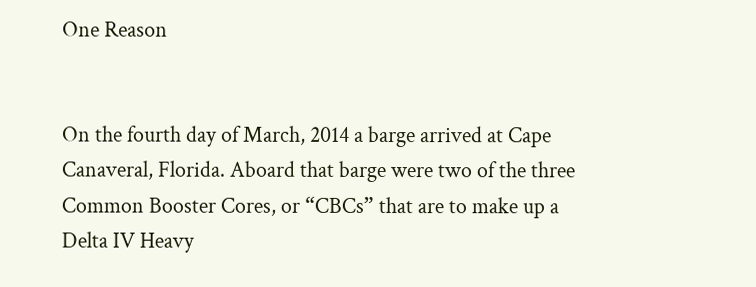One Reason


On the fourth day of March, 2014 a barge arrived at Cape Canaveral, Florida. Aboard that barge were two of the three Common Booster Cores, or “CBCs” that are to make up a Delta IV Heavy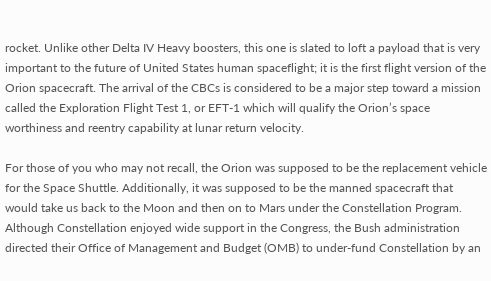rocket. Unlike other Delta IV Heavy boosters, this one is slated to loft a payload that is very important to the future of United States human spaceflight; it is the first flight version of the Orion spacecraft. The arrival of the CBCs is considered to be a major step toward a mission called the Exploration Flight Test 1, or EFT-1 which will qualify the Orion’s space worthiness and reentry capability at lunar return velocity.

For those of you who may not recall, the Orion was supposed to be the replacement vehicle for the Space Shuttle. Additionally, it was supposed to be the manned spacecraft that would take us back to the Moon and then on to Mars under the Constellation Program. Although Constellation enjoyed wide support in the Congress, the Bush administration directed their Office of Management and Budget (OMB) to under-fund Constellation by an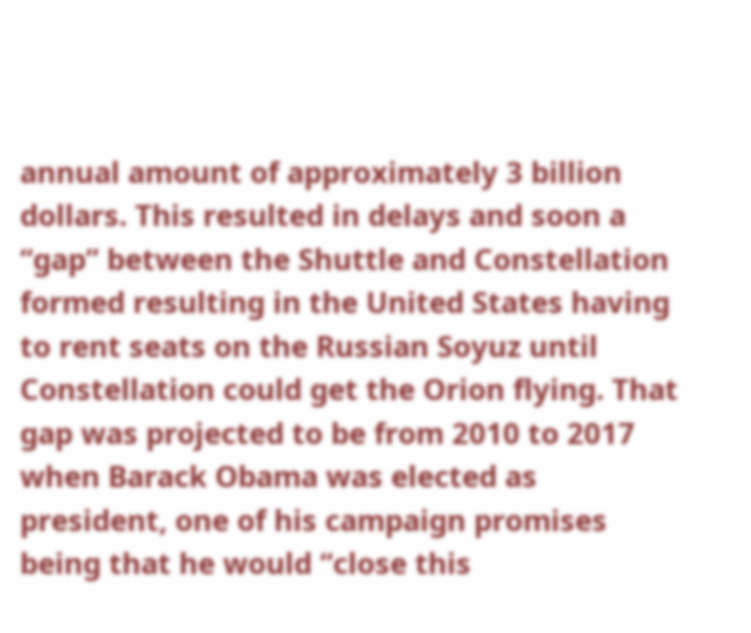annual amount of approximately 3 billion dollars. This resulted in delays and soon a “gap” between the Shuttle and Constellation formed resulting in the United States having to rent seats on the Russian Soyuz until Constellation could get the Orion flying. That gap was projected to be from 2010 to 2017 when Barack Obama was elected as president, one of his campaign promises being that he would “close this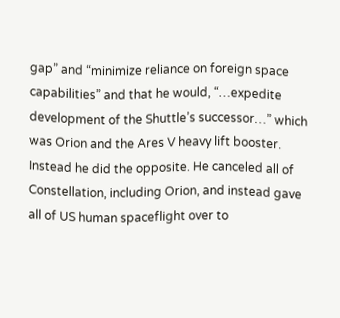gap” and “minimize reliance on foreign space capabilities” and that he would, “…expedite development of the Shuttle’s successor…” which was Orion and the Ares V heavy lift booster. Instead he did the opposite. He canceled all of Constellation, including Orion, and instead gave all of US human spaceflight over to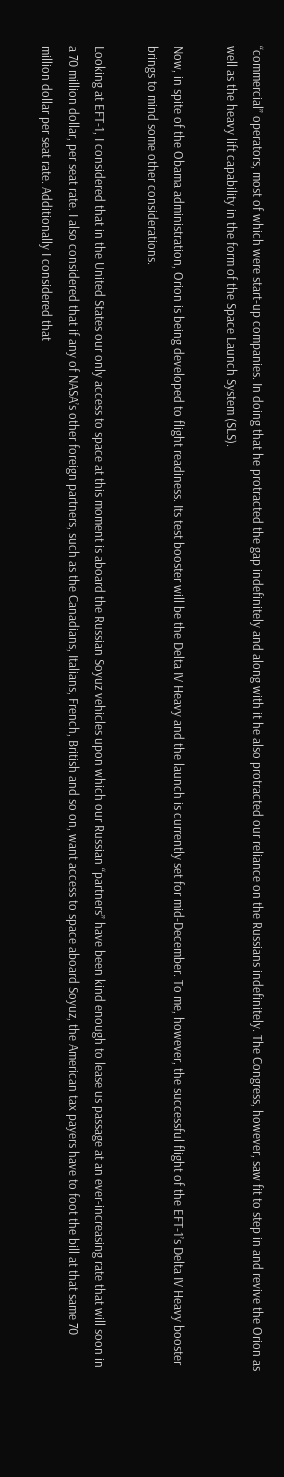“commercial” operators, most of which were start-up companies. In doing that he protracted the gap indefinitely and along with it he also protracted our reliance on the Russians indefinitely. The Congress, however, saw fit to step in and revive the Orion as well as the heavy lift capability in the form of the Space Launch System (SLS).

Now, in spite of the Obama administration, Orion is being developed to flight readiness. Its test booster will be the Delta IV Heavy and the launch is currently set for mid-December. To me, however, the successful flight of the EFT-1’s Delta IV Heavy booster brings to mind some other considerations.

Looking at EFT-1, I considered that in the United States our only access to space at this moment is aboard the Russian Soyuz vehicles upon which our Russian “partners” have been kind enough to lease us passage at an ever-increasing rate that will soon in a 70 million dollar, per seat rate. I also considered that if any of NASA’s other foreign partners, such as the Canadians, Italians, French, British and so on, want access to space aboard Soyuz, the American tax payers have to foot the bill at that same 70 million dollar per seat rate. Additionally I considered that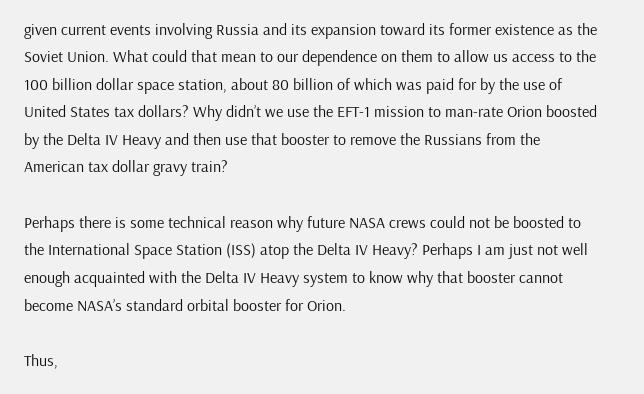given current events involving Russia and its expansion toward its former existence as the Soviet Union. What could that mean to our dependence on them to allow us access to the 100 billion dollar space station, about 80 billion of which was paid for by the use of United States tax dollars? Why didn’t we use the EFT-1 mission to man-rate Orion boosted by the Delta IV Heavy and then use that booster to remove the Russians from the American tax dollar gravy train?

Perhaps there is some technical reason why future NASA crews could not be boosted to the International Space Station (ISS) atop the Delta IV Heavy? Perhaps I am just not well enough acquainted with the Delta IV Heavy system to know why that booster cannot become NASA’s standard orbital booster for Orion.

Thus,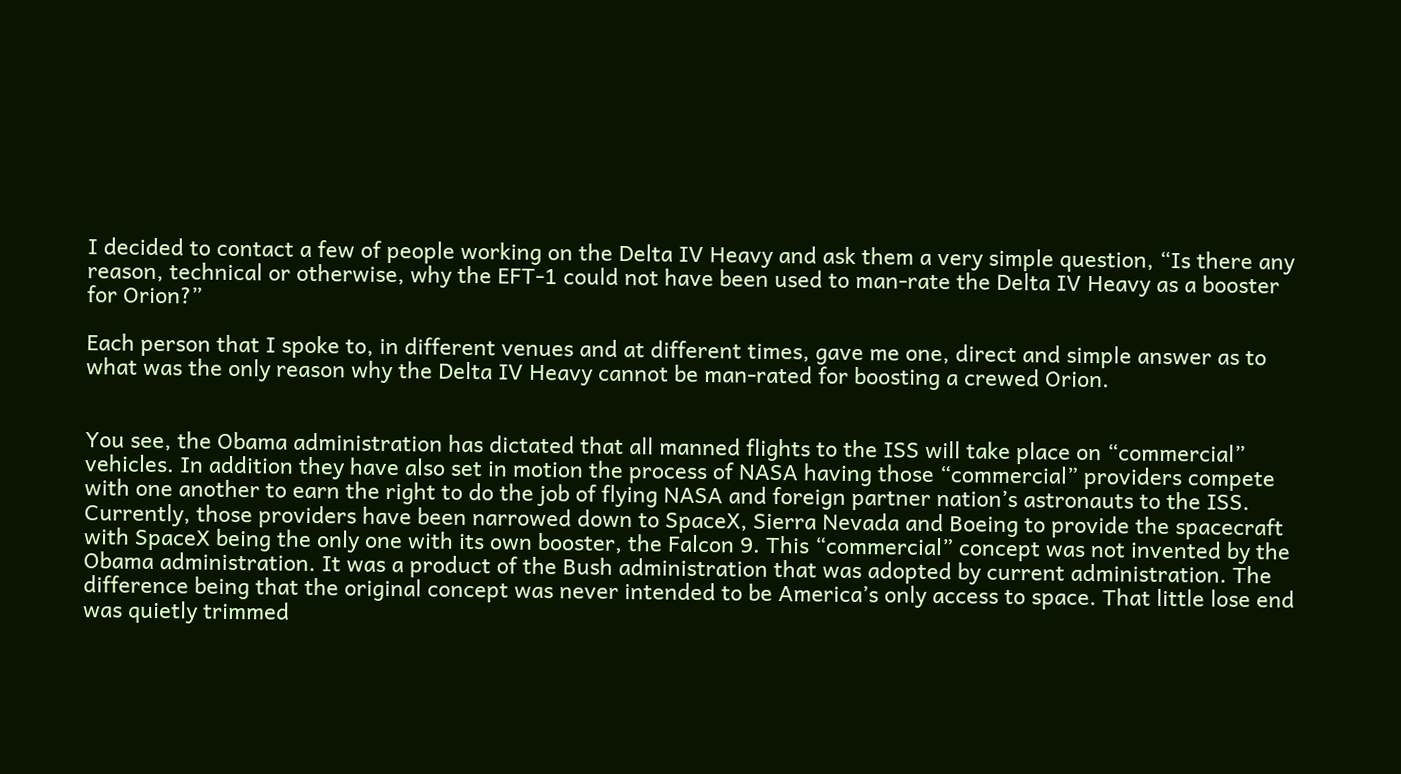I decided to contact a few of people working on the Delta IV Heavy and ask them a very simple question, “Is there any reason, technical or otherwise, why the EFT-1 could not have been used to man-rate the Delta IV Heavy as a booster for Orion?”

Each person that I spoke to, in different venues and at different times, gave me one, direct and simple answer as to what was the only reason why the Delta IV Heavy cannot be man-rated for boosting a crewed Orion.


You see, the Obama administration has dictated that all manned flights to the ISS will take place on “commercial” vehicles. In addition they have also set in motion the process of NASA having those “commercial” providers compete with one another to earn the right to do the job of flying NASA and foreign partner nation’s astronauts to the ISS. Currently, those providers have been narrowed down to SpaceX, Sierra Nevada and Boeing to provide the spacecraft with SpaceX being the only one with its own booster, the Falcon 9. This “commercial” concept was not invented by the Obama administration. It was a product of the Bush administration that was adopted by current administration. The difference being that the original concept was never intended to be America’s only access to space. That little lose end was quietly trimmed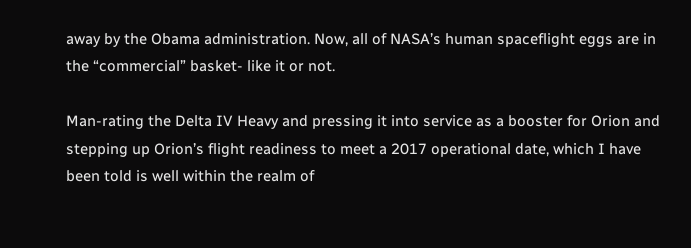away by the Obama administration. Now, all of NASA’s human spaceflight eggs are in the “commercial” basket- like it or not.

Man-rating the Delta IV Heavy and pressing it into service as a booster for Orion and stepping up Orion’s flight readiness to meet a 2017 operational date, which I have been told is well within the realm of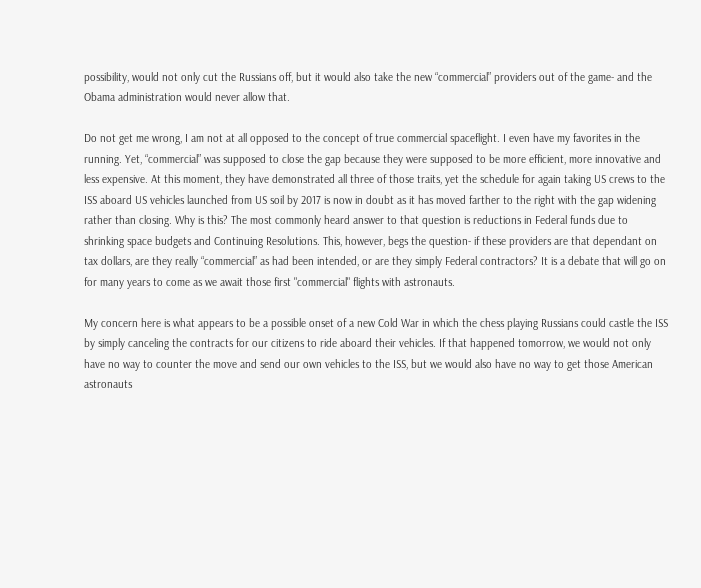possibility, would not only cut the Russians off, but it would also take the new “commercial” providers out of the game- and the Obama administration would never allow that.

Do not get me wrong, I am not at all opposed to the concept of true commercial spaceflight. I even have my favorites in the running. Yet, “commercial” was supposed to close the gap because they were supposed to be more efficient, more innovative and less expensive. At this moment, they have demonstrated all three of those traits, yet the schedule for again taking US crews to the ISS aboard US vehicles launched from US soil by 2017 is now in doubt as it has moved farther to the right with the gap widening rather than closing. Why is this? The most commonly heard answer to that question is reductions in Federal funds due to shrinking space budgets and Continuing Resolutions. This, however, begs the question- if these providers are that dependant on tax dollars, are they really “commercial” as had been intended, or are they simply Federal contractors? It is a debate that will go on for many years to come as we await those first "commercial" flights with astronauts.

My concern here is what appears to be a possible onset of a new Cold War in which the chess playing Russians could castle the ISS by simply canceling the contracts for our citizens to ride aboard their vehicles. If that happened tomorrow, we would not only have no way to counter the move and send our own vehicles to the ISS, but we would also have no way to get those American astronauts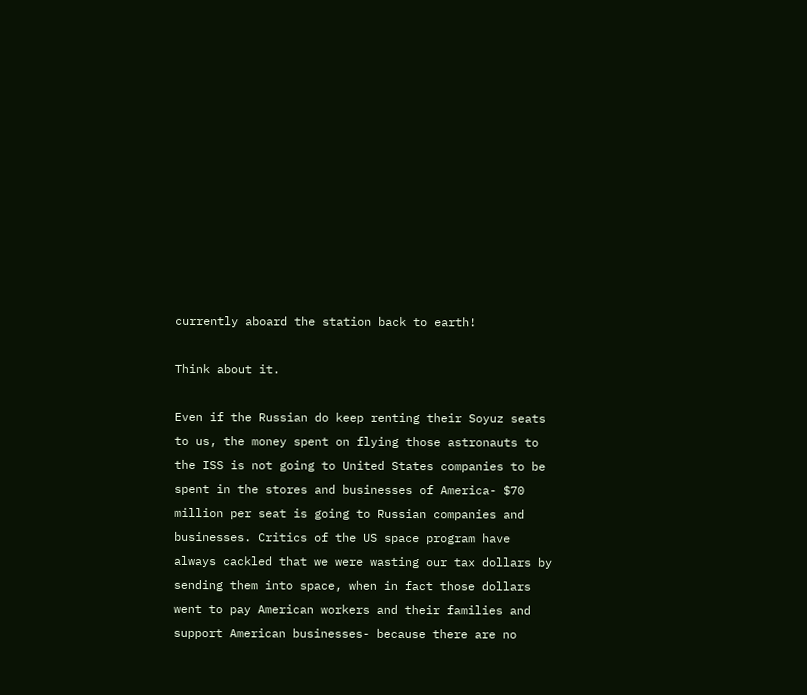currently aboard the station back to earth!

Think about it.

Even if the Russian do keep renting their Soyuz seats to us, the money spent on flying those astronauts to the ISS is not going to United States companies to be spent in the stores and businesses of America- $70 million per seat is going to Russian companies and businesses. Critics of the US space program have always cackled that we were wasting our tax dollars by sending them into space, when in fact those dollars went to pay American workers and their families and support American businesses- because there are no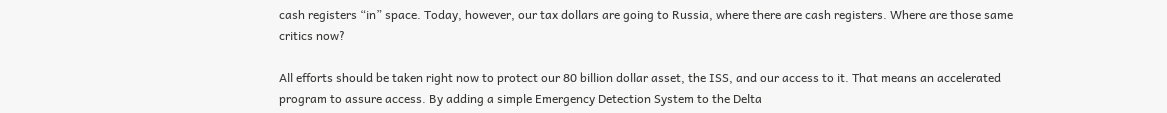cash registers “in” space. Today, however, our tax dollars are going to Russia, where there are cash registers. Where are those same critics now?

All efforts should be taken right now to protect our 80 billion dollar asset, the ISS, and our access to it. That means an accelerated program to assure access. By adding a simple Emergency Detection System to the Delta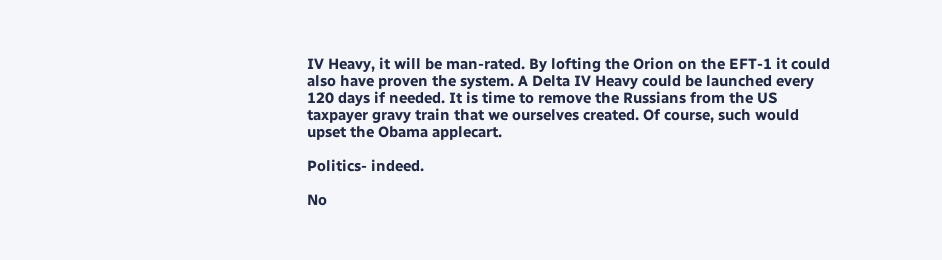IV Heavy, it will be man-rated. By lofting the Orion on the EFT-1 it could also have proven the system. A Delta IV Heavy could be launched every 120 days if needed. It is time to remove the Russians from the US taxpayer gravy train that we ourselves created. Of course, such would upset the Obama applecart.

Politics- indeed.

No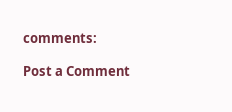comments:

Post a Comment